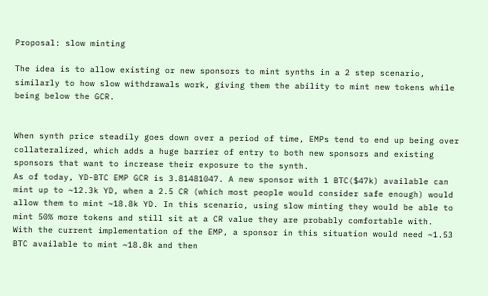Proposal: slow minting

The idea is to allow existing or new sponsors to mint synths in a 2 step scenario, similarly to how slow withdrawals work, giving them the ability to mint new tokens while being below the GCR.


When synth price steadily goes down over a period of time, EMPs tend to end up being over collateralized, which adds a huge barrier of entry to both new sponsors and existing sponsors that want to increase their exposure to the synth.
As of today, YD-BTC EMP GCR is 3.81481047. A new sponsor with 1 BTC($47k) available can mint up to ~12.3k YD, when a 2.5 CR (which most people would consider safe enough) would allow them to mint ~18.8k YD. In this scenario, using slow minting they would be able to mint 50% more tokens and still sit at a CR value they are probably comfortable with.
With the current implementation of the EMP, a sponsor in this situation would need ~1.53 BTC available to mint ~18.8k and then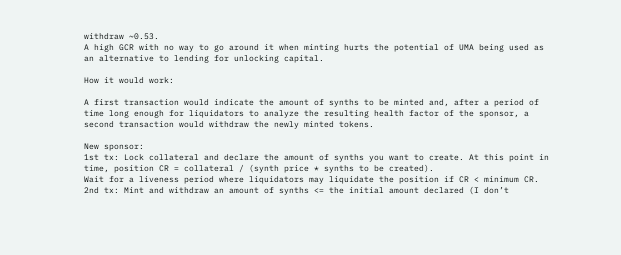withdraw ~0.53.
A high GCR with no way to go around it when minting hurts the potential of UMA being used as an alternative to lending for unlocking capital.

How it would work:

A first transaction would indicate the amount of synths to be minted and, after a period of time long enough for liquidators to analyze the resulting health factor of the sponsor, a second transaction would withdraw the newly minted tokens.

New sponsor:
1st tx: Lock collateral and declare the amount of synths you want to create. At this point in time, position CR = collateral / (synth price * synths to be created).
Wait for a liveness period where liquidators may liquidate the position if CR < minimum CR.
2nd tx: Mint and withdraw an amount of synths <= the initial amount declared (I don’t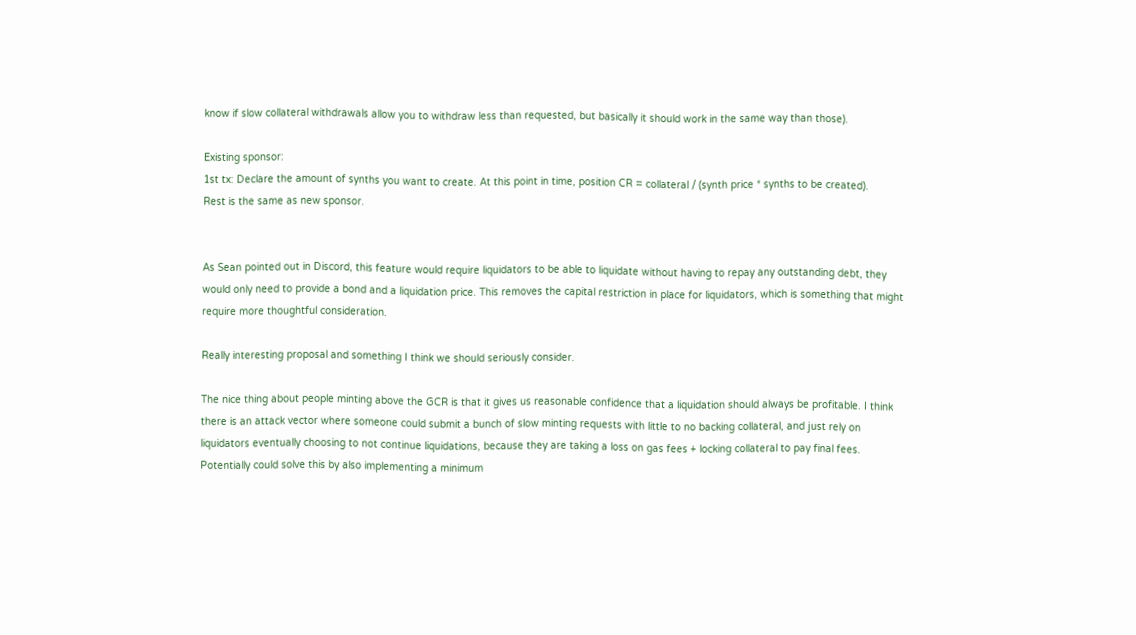know if slow collateral withdrawals allow you to withdraw less than requested, but basically it should work in the same way than those).

Existing sponsor:
1st tx: Declare the amount of synths you want to create. At this point in time, position CR = collateral / (synth price * synths to be created).
Rest is the same as new sponsor.


As Sean pointed out in Discord, this feature would require liquidators to be able to liquidate without having to repay any outstanding debt, they would only need to provide a bond and a liquidation price. This removes the capital restriction in place for liquidators, which is something that might require more thoughtful consideration.

Really interesting proposal and something I think we should seriously consider.

The nice thing about people minting above the GCR is that it gives us reasonable confidence that a liquidation should always be profitable. I think there is an attack vector where someone could submit a bunch of slow minting requests with little to no backing collateral, and just rely on liquidators eventually choosing to not continue liquidations, because they are taking a loss on gas fees + locking collateral to pay final fees. Potentially could solve this by also implementing a minimum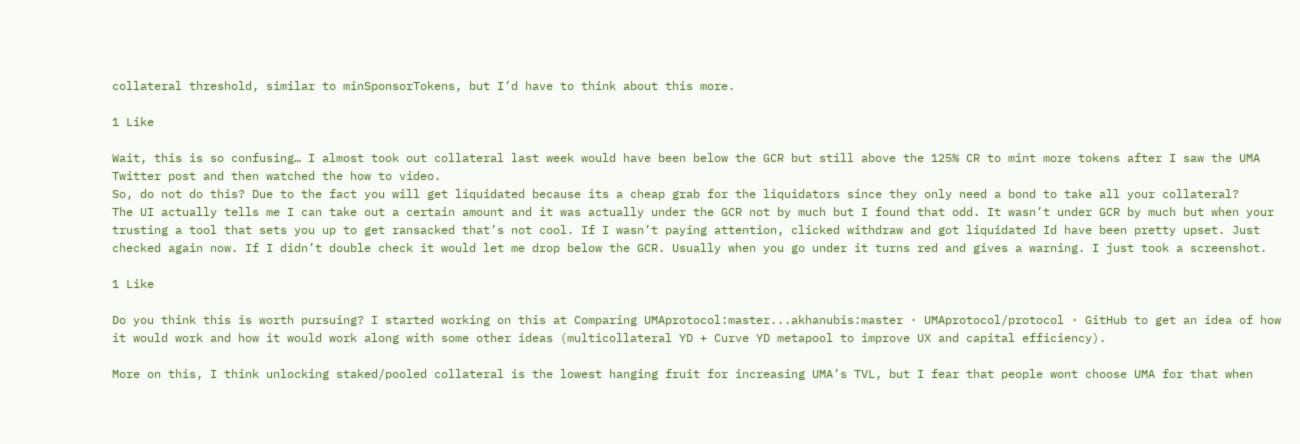collateral threshold, similar to minSponsorTokens, but I’d have to think about this more.

1 Like

Wait, this is so confusing… I almost took out collateral last week would have been below the GCR but still above the 125% CR to mint more tokens after I saw the UMA Twitter post and then watched the how to video.
So, do not do this? Due to the fact you will get liquidated because its a cheap grab for the liquidators since they only need a bond to take all your collateral?
The UI actually tells me I can take out a certain amount and it was actually under the GCR not by much but I found that odd. It wasn’t under GCR by much but when your trusting a tool that sets you up to get ransacked that’s not cool. If I wasn’t paying attention, clicked withdraw and got liquidated Id have been pretty upset. Just checked again now. If I didn’t double check it would let me drop below the GCR. Usually when you go under it turns red and gives a warning. I just took a screenshot.

1 Like

Do you think this is worth pursuing? I started working on this at Comparing UMAprotocol:master...akhanubis:master · UMAprotocol/protocol · GitHub to get an idea of how it would work and how it would work along with some other ideas (multicollateral YD + Curve YD metapool to improve UX and capital efficiency).

More on this, I think unlocking staked/pooled collateral is the lowest hanging fruit for increasing UMA’s TVL, but I fear that people wont choose UMA for that when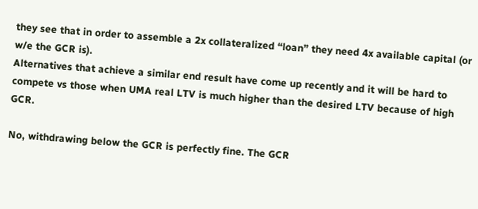they see that in order to assemble a 2x collateralized “loan” they need 4x available capital (or w/e the GCR is).
Alternatives that achieve a similar end result have come up recently and it will be hard to compete vs those when UMA real LTV is much higher than the desired LTV because of high GCR.

No, withdrawing below the GCR is perfectly fine. The GCR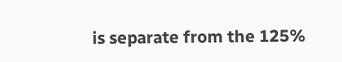is separate from the 125%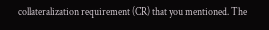collateralization requirement (CR) that you mentioned. The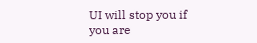UI will stop you if you are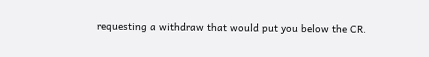requesting a withdraw that would put you below the CR.